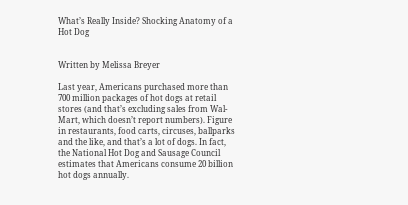What’s Really Inside? Shocking Anatomy of a Hot Dog


Written by Melissa Breyer

Last year, Americans purchased more than 700 million packages of hot dogs at retail stores (and that’s excluding sales from Wal-Mart, which doesn’t report numbers). Figure in restaurants, food carts, circuses, ballparks and the like, and that’s a lot of dogs. In fact, the National Hot Dog and Sausage Council estimates that Americans consume 20 billion hot dogs annually.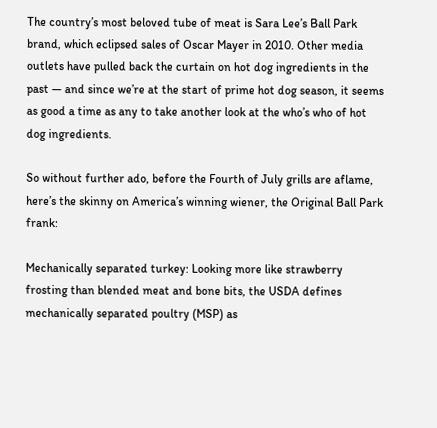The country’s most beloved tube of meat is Sara Lee’s Ball Park brand, which eclipsed sales of Oscar Mayer in 2010. Other media outlets have pulled back the curtain on hot dog ingredients in the past — and since we’re at the start of prime hot dog season, it seems as good a time as any to take another look at the who’s who of hot dog ingredients.

So without further ado, before the Fourth of July grills are aflame, here’s the skinny on America’s winning wiener, the Original Ball Park frank:

Mechanically separated turkey: Looking more like strawberry frosting than blended meat and bone bits, the USDA defines mechanically separated poultry (MSP) as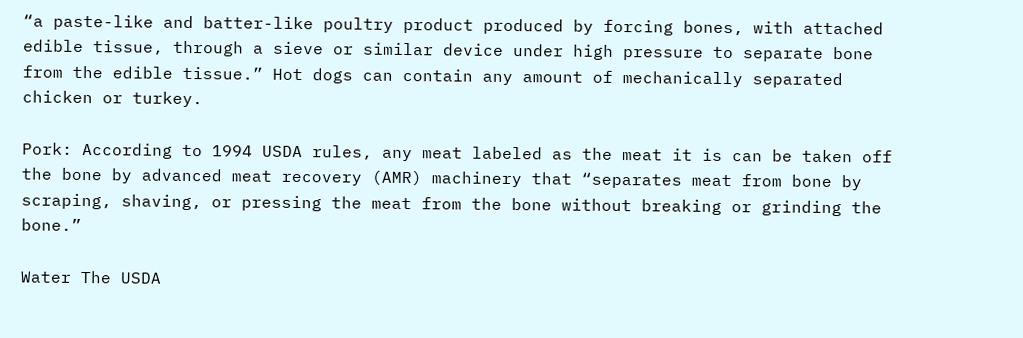“a paste-like and batter-like poultry product produced by forcing bones, with attached edible tissue, through a sieve or similar device under high pressure to separate bone from the edible tissue.” Hot dogs can contain any amount of mechanically separated chicken or turkey.

Pork: According to 1994 USDA rules, any meat labeled as the meat it is can be taken off the bone by advanced meat recovery (AMR) machinery that “separates meat from bone by scraping, shaving, or pressing the meat from the bone without breaking or grinding the bone.”

Water The USDA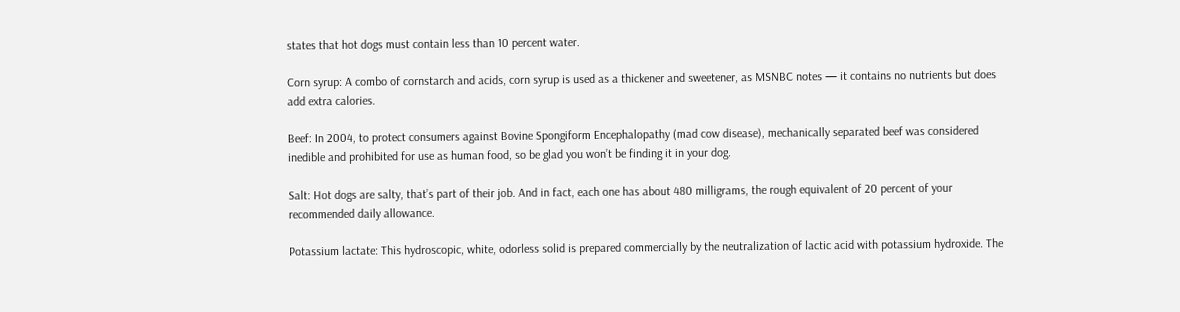states that hot dogs must contain less than 10 percent water.

Corn syrup: A combo of cornstarch and acids, corn syrup is used as a thickener and sweetener, as MSNBC notes — it contains no nutrients but does add extra calories.

Beef: In 2004, to protect consumers against Bovine Spongiform Encephalopathy (mad cow disease), mechanically separated beef was considered inedible and prohibited for use as human food, so be glad you won’t be finding it in your dog.

Salt: Hot dogs are salty, that’s part of their job. And in fact, each one has about 480 milligrams, the rough equivalent of 20 percent of your recommended daily allowance.

Potassium lactate: This hydroscopic, white, odorless solid is prepared commercially by the neutralization of lactic acid with potassium hydroxide. The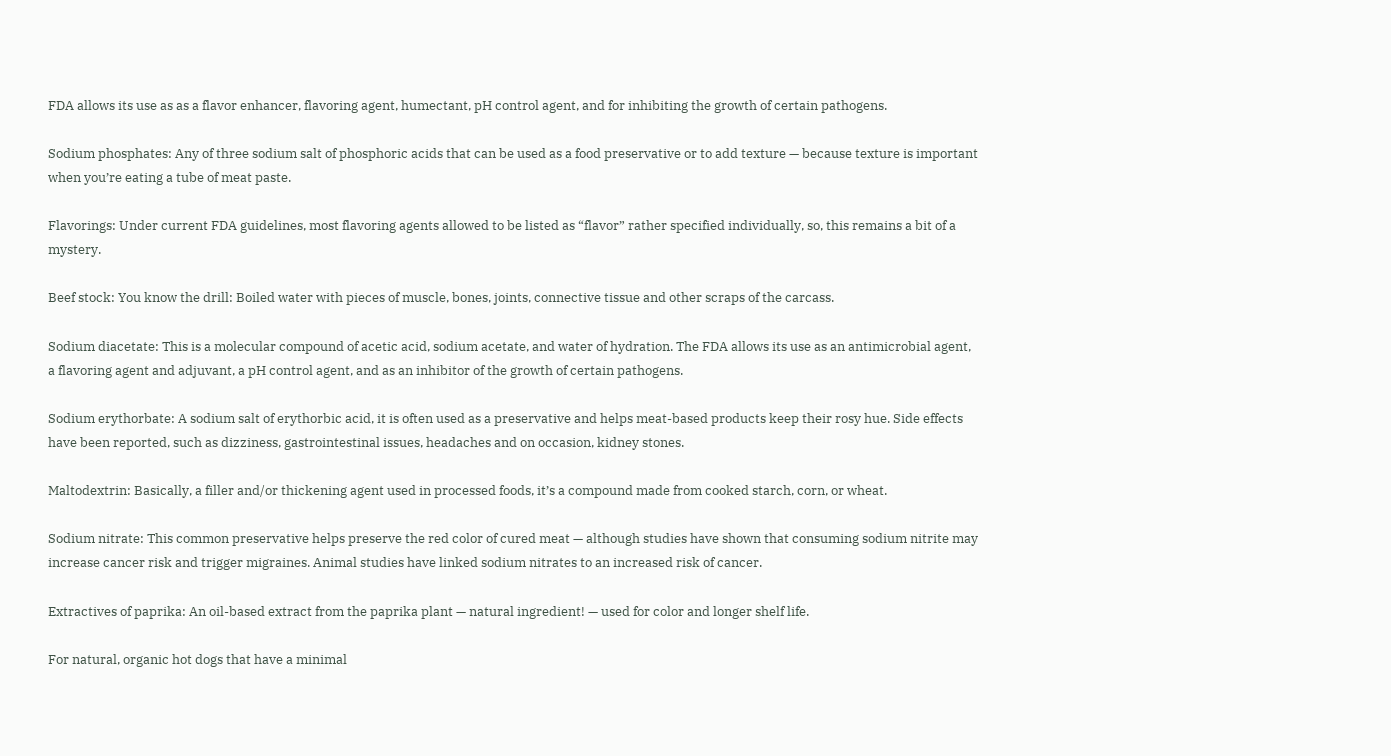FDA allows its use as as a flavor enhancer, flavoring agent, humectant, pH control agent, and for inhibiting the growth of certain pathogens.

Sodium phosphates: Any of three sodium salt of phosphoric acids that can be used as a food preservative or to add texture — because texture is important when you’re eating a tube of meat paste.

Flavorings: Under current FDA guidelines, most flavoring agents allowed to be listed as “flavor” rather specified individually, so, this remains a bit of a mystery.

Beef stock: You know the drill: Boiled water with pieces of muscle, bones, joints, connective tissue and other scraps of the carcass.

Sodium diacetate: This is a molecular compound of acetic acid, sodium acetate, and water of hydration. The FDA allows its use as an antimicrobial agent, a flavoring agent and adjuvant, a pH control agent, and as an inhibitor of the growth of certain pathogens.

Sodium erythorbate: A sodium salt of erythorbic acid, it is often used as a preservative and helps meat-based products keep their rosy hue. Side effects have been reported, such as dizziness, gastrointestinal issues, headaches and on occasion, kidney stones.

Maltodextrin: Basically, a filler and/or thickening agent used in processed foods, it’s a compound made from cooked starch, corn, or wheat.

Sodium nitrate: This common preservative helps preserve the red color of cured meat — although studies have shown that consuming sodium nitrite may increase cancer risk and trigger migraines. Animal studies have linked sodium nitrates to an increased risk of cancer.

Extractives of paprika: An oil-based extract from the paprika plant — natural ingredient! — used for color and longer shelf life.

For natural, organic hot dogs that have a minimal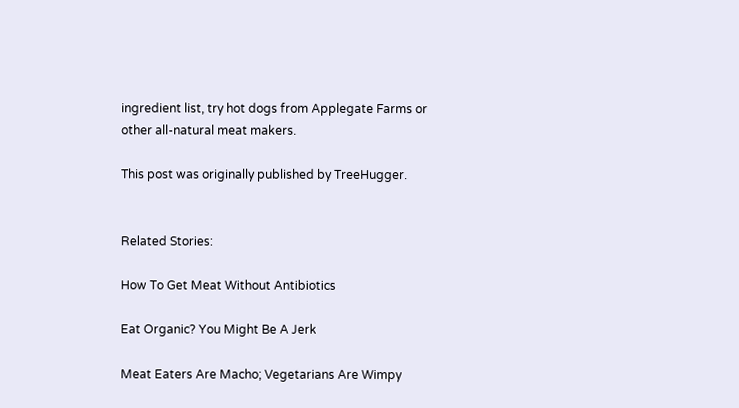ingredient list, try hot dogs from Applegate Farms or other all-natural meat makers.

This post was originally published by TreeHugger.


Related Stories:

How To Get Meat Without Antibiotics

Eat Organic? You Might Be A Jerk

Meat Eaters Are Macho; Vegetarians Are Wimpy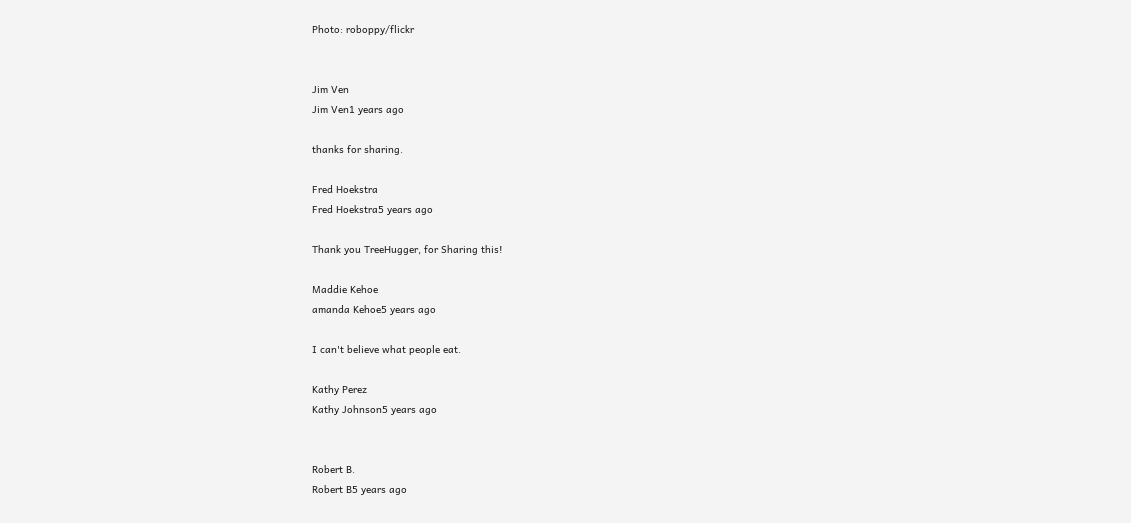Photo: roboppy/flickr


Jim Ven
Jim Ven1 years ago

thanks for sharing.

Fred Hoekstra
Fred Hoekstra5 years ago

Thank you TreeHugger, for Sharing this!

Maddie Kehoe
amanda Kehoe5 years ago

I can't believe what people eat.

Kathy Perez
Kathy Johnson5 years ago


Robert B.
Robert B5 years ago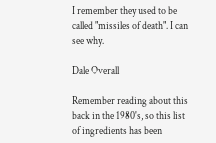I remember they used to be called "missiles of death". I can see why.

Dale Overall

Remember reading about this back in the 1980's, so this list of ingredients has been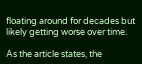floating around for decades but likely getting worse over time.

As the article states, the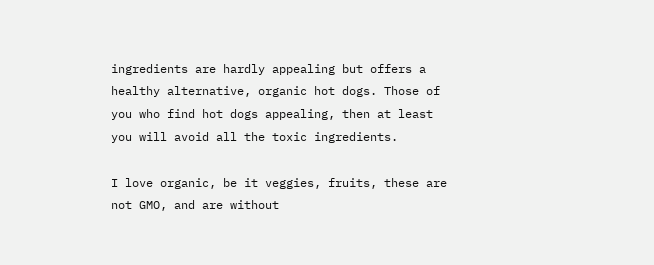ingredients are hardly appealing but offers a healthy alternative, organic hot dogs. Those of you who find hot dogs appealing, then at least you will avoid all the toxic ingredients.

I love organic, be it veggies, fruits, these are not GMO, and are without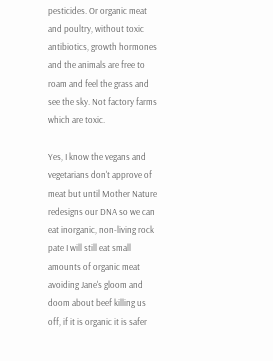pesticides. Or organic meat and poultry, without toxic antibiotics, growth hormones and the animals are free to roam and feel the grass and see the sky. Not factory farms which are toxic.

Yes, I know the vegans and vegetarians don't approve of meat but until Mother Nature redesigns our DNA so we can eat inorganic, non-living rock pate I will still eat small amounts of organic meat avoiding Jane's gloom and doom about beef killing us off, if it is organic it is safer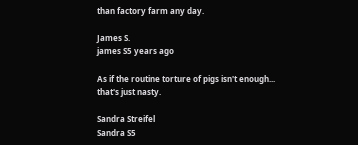than factory farm any day.

James S.
james S5 years ago

As if the routine torture of pigs isn't enough... that's just nasty.

Sandra Streifel
Sandra S5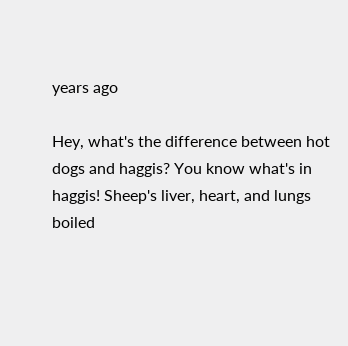years ago

Hey, what's the difference between hot dogs and haggis? You know what's in haggis! Sheep's liver, heart, and lungs boiled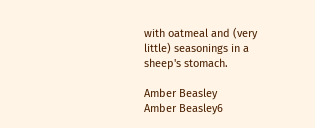with oatmeal and (very little) seasonings in a sheep's stomach.

Amber Beasley
Amber Beasley6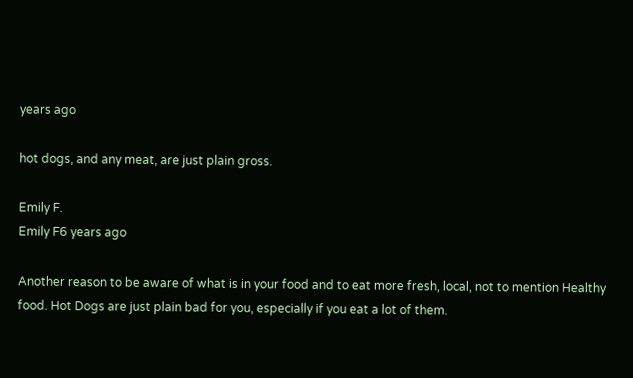years ago

hot dogs, and any meat, are just plain gross.

Emily F.
Emily F6 years ago

Another reason to be aware of what is in your food and to eat more fresh, local, not to mention Healthy food. Hot Dogs are just plain bad for you, especially if you eat a lot of them.